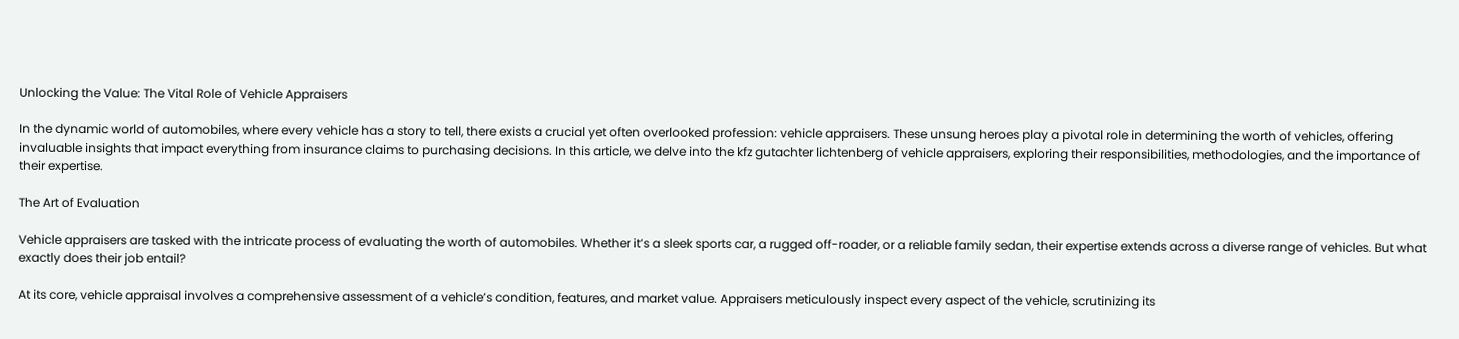Unlocking the Value: The Vital Role of Vehicle Appraisers

In the dynamic world of automobiles, where every vehicle has a story to tell, there exists a crucial yet often overlooked profession: vehicle appraisers. These unsung heroes play a pivotal role in determining the worth of vehicles, offering invaluable insights that impact everything from insurance claims to purchasing decisions. In this article, we delve into the kfz gutachter lichtenberg of vehicle appraisers, exploring their responsibilities, methodologies, and the importance of their expertise.

The Art of Evaluation

Vehicle appraisers are tasked with the intricate process of evaluating the worth of automobiles. Whether it’s a sleek sports car, a rugged off-roader, or a reliable family sedan, their expertise extends across a diverse range of vehicles. But what exactly does their job entail?

At its core, vehicle appraisal involves a comprehensive assessment of a vehicle’s condition, features, and market value. Appraisers meticulously inspect every aspect of the vehicle, scrutinizing its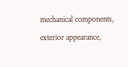mechanical components, exterior appearance,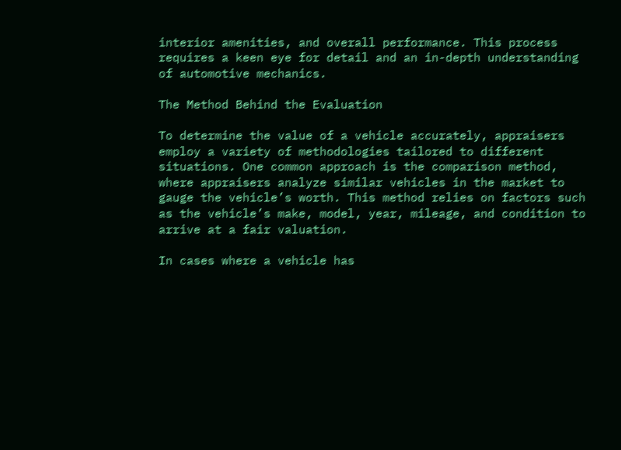interior amenities, and overall performance. This process requires a keen eye for detail and an in-depth understanding of automotive mechanics.

The Method Behind the Evaluation

To determine the value of a vehicle accurately, appraisers employ a variety of methodologies tailored to different situations. One common approach is the comparison method, where appraisers analyze similar vehicles in the market to gauge the vehicle’s worth. This method relies on factors such as the vehicle’s make, model, year, mileage, and condition to arrive at a fair valuation.

In cases where a vehicle has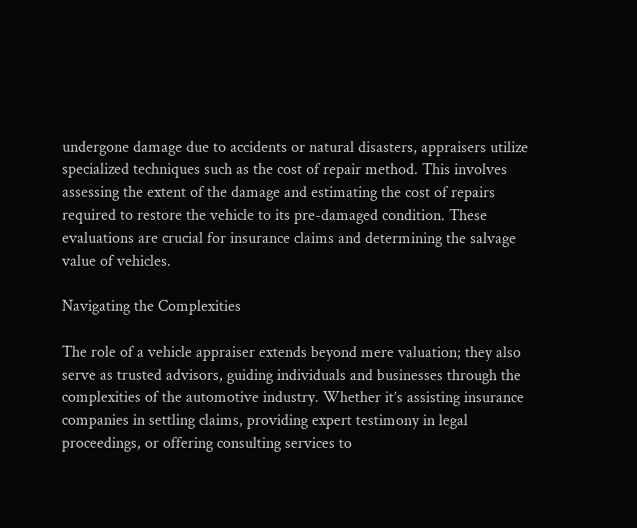undergone damage due to accidents or natural disasters, appraisers utilize specialized techniques such as the cost of repair method. This involves assessing the extent of the damage and estimating the cost of repairs required to restore the vehicle to its pre-damaged condition. These evaluations are crucial for insurance claims and determining the salvage value of vehicles.

Navigating the Complexities

The role of a vehicle appraiser extends beyond mere valuation; they also serve as trusted advisors, guiding individuals and businesses through the complexities of the automotive industry. Whether it’s assisting insurance companies in settling claims, providing expert testimony in legal proceedings, or offering consulting services to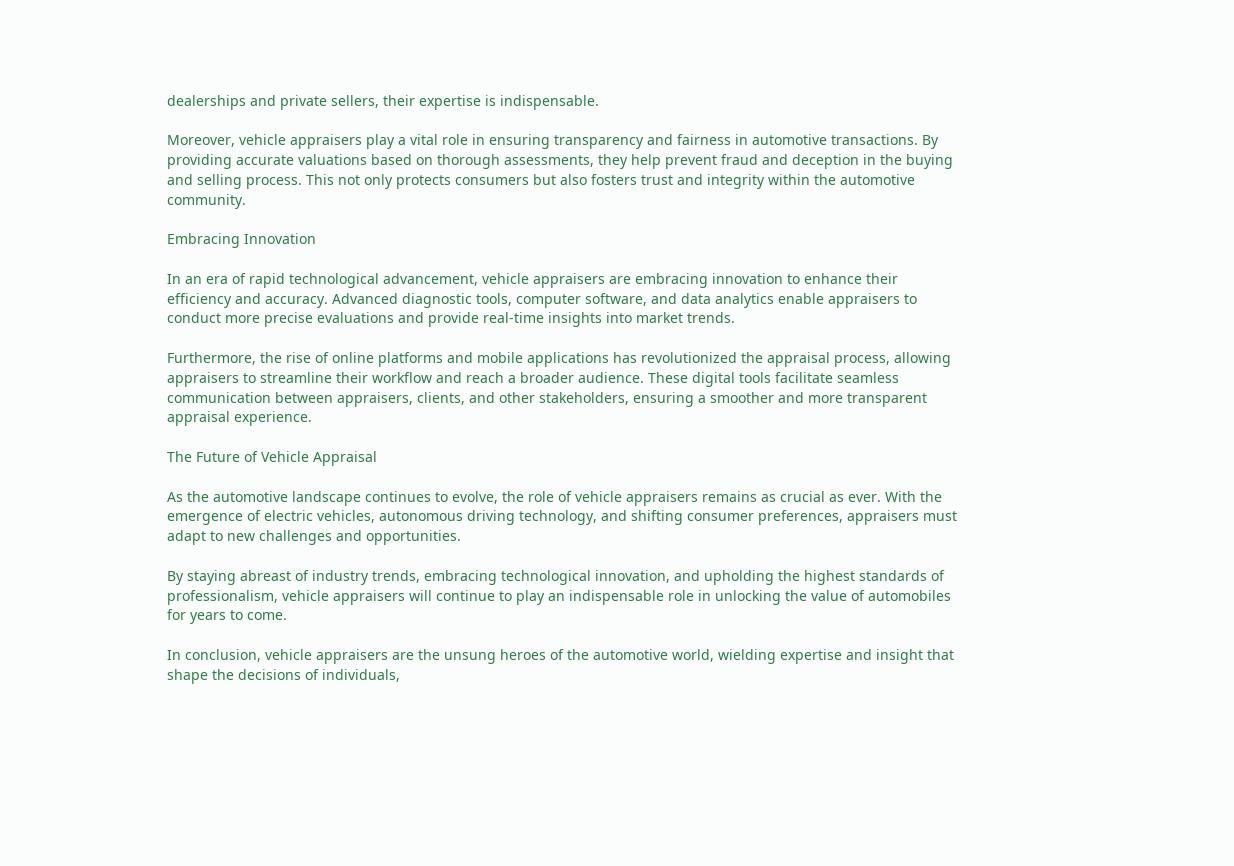dealerships and private sellers, their expertise is indispensable.

Moreover, vehicle appraisers play a vital role in ensuring transparency and fairness in automotive transactions. By providing accurate valuations based on thorough assessments, they help prevent fraud and deception in the buying and selling process. This not only protects consumers but also fosters trust and integrity within the automotive community.

Embracing Innovation

In an era of rapid technological advancement, vehicle appraisers are embracing innovation to enhance their efficiency and accuracy. Advanced diagnostic tools, computer software, and data analytics enable appraisers to conduct more precise evaluations and provide real-time insights into market trends.

Furthermore, the rise of online platforms and mobile applications has revolutionized the appraisal process, allowing appraisers to streamline their workflow and reach a broader audience. These digital tools facilitate seamless communication between appraisers, clients, and other stakeholders, ensuring a smoother and more transparent appraisal experience.

The Future of Vehicle Appraisal

As the automotive landscape continues to evolve, the role of vehicle appraisers remains as crucial as ever. With the emergence of electric vehicles, autonomous driving technology, and shifting consumer preferences, appraisers must adapt to new challenges and opportunities.

By staying abreast of industry trends, embracing technological innovation, and upholding the highest standards of professionalism, vehicle appraisers will continue to play an indispensable role in unlocking the value of automobiles for years to come.

In conclusion, vehicle appraisers are the unsung heroes of the automotive world, wielding expertise and insight that shape the decisions of individuals,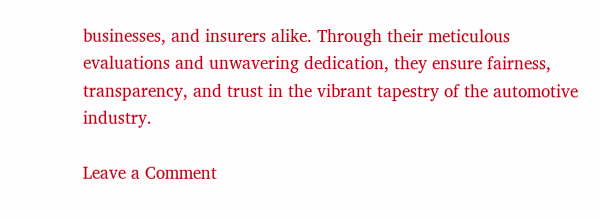businesses, and insurers alike. Through their meticulous evaluations and unwavering dedication, they ensure fairness, transparency, and trust in the vibrant tapestry of the automotive industry.

Leave a Comment